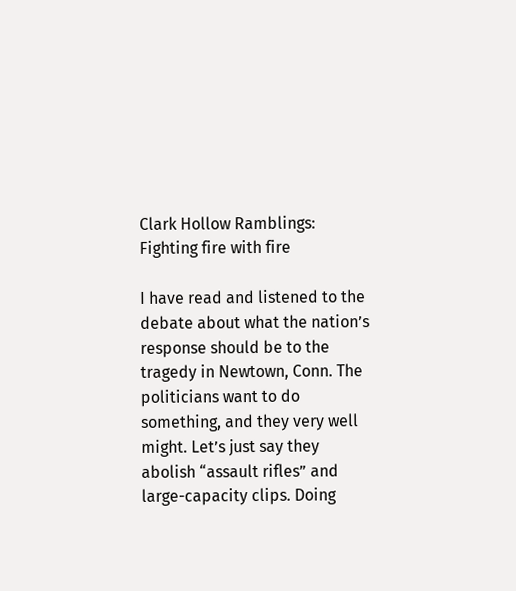Clark Hollow Ramblings: Fighting fire with fire

I have read and listened to the debate about what the nation’s response should be to the tragedy in Newtown, Conn. The politicians want to do something, and they very well might. Let’s just say they abolish “assault rifles” and large-capacity clips. Doing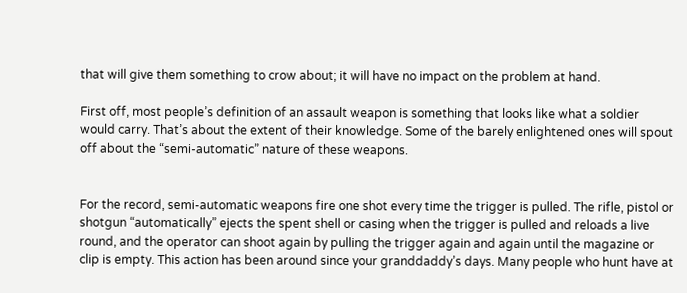that will give them something to crow about; it will have no impact on the problem at hand.

First off, most people’s definition of an assault weapon is something that looks like what a soldier would carry. That’s about the extent of their knowledge. Some of the barely enlightened ones will spout off about the “semi-automatic” nature of these weapons.


For the record, semi-automatic weapons fire one shot every time the trigger is pulled. The rifle, pistol or shotgun “automatically” ejects the spent shell or casing when the trigger is pulled and reloads a live round, and the operator can shoot again by pulling the trigger again and again until the magazine or clip is empty. This action has been around since your granddaddy’s days. Many people who hunt have at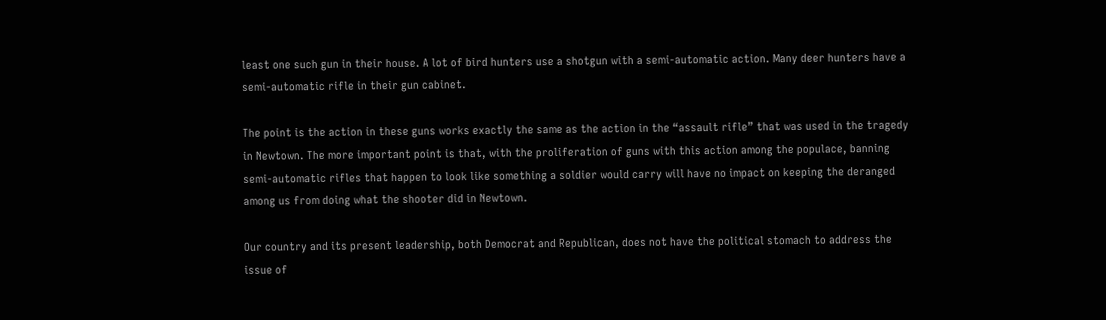least one such gun in their house. A lot of bird hunters use a shotgun with a semi-automatic action. Many deer hunters have a semi-automatic rifle in their gun cabinet.

The point is the action in these guns works exactly the same as the action in the “assault rifle” that was used in the tragedy in Newtown. The more important point is that, with the proliferation of guns with this action among the populace, banning semi-automatic rifles that happen to look like something a soldier would carry will have no impact on keeping the deranged among us from doing what the shooter did in Newtown.

Our country and its present leadership, both Democrat and Republican, does not have the political stomach to address the issue of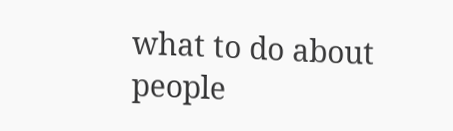what to do about people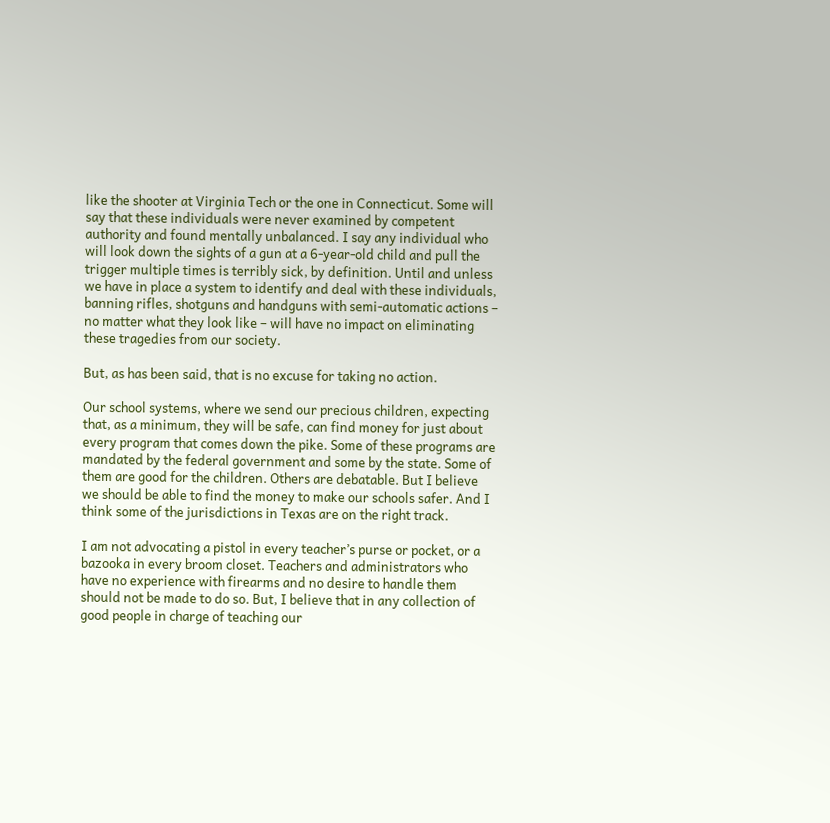like the shooter at Virginia Tech or the one in Connecticut. Some will say that these individuals were never examined by competent authority and found mentally unbalanced. I say any individual who will look down the sights of a gun at a 6-year-old child and pull the trigger multiple times is terribly sick, by definition. Until and unless we have in place a system to identify and deal with these individuals, banning rifles, shotguns and handguns with semi-automatic actions – no matter what they look like – will have no impact on eliminating these tragedies from our society.

But, as has been said, that is no excuse for taking no action.

Our school systems, where we send our precious children, expecting that, as a minimum, they will be safe, can find money for just about every program that comes down the pike. Some of these programs are mandated by the federal government and some by the state. Some of them are good for the children. Others are debatable. But I believe we should be able to find the money to make our schools safer. And I think some of the jurisdictions in Texas are on the right track.

I am not advocating a pistol in every teacher’s purse or pocket, or a bazooka in every broom closet. Teachers and administrators who have no experience with firearms and no desire to handle them should not be made to do so. But, I believe that in any collection of good people in charge of teaching our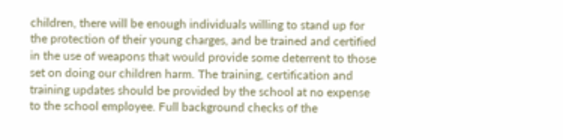children, there will be enough individuals willing to stand up for the protection of their young charges, and be trained and certified in the use of weapons that would provide some deterrent to those set on doing our children harm. The training, certification and training updates should be provided by the school at no expense to the school employee. Full background checks of the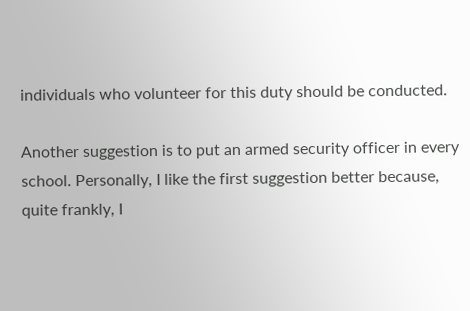individuals who volunteer for this duty should be conducted.

Another suggestion is to put an armed security officer in every school. Personally, I like the first suggestion better because, quite frankly, I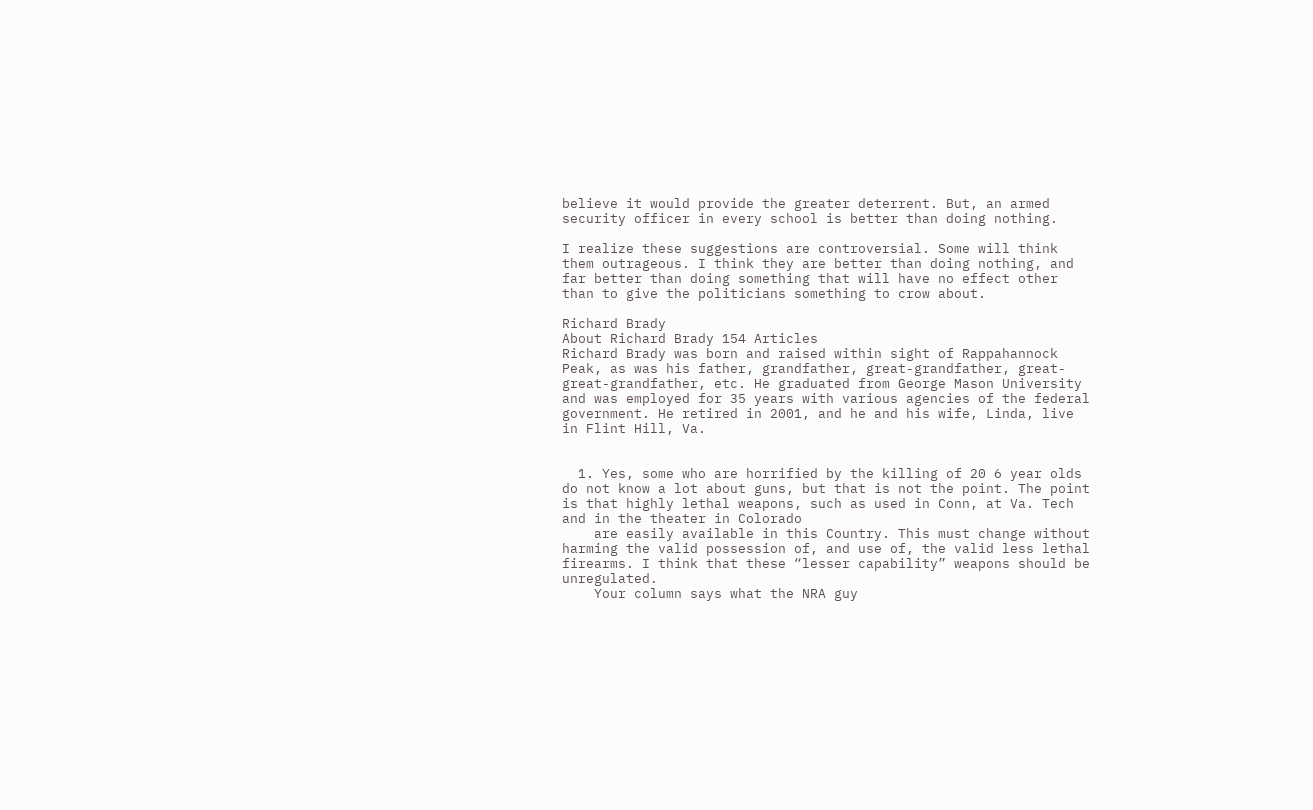believe it would provide the greater deterrent. But, an armed security officer in every school is better than doing nothing.

I realize these suggestions are controversial. Some will think them outrageous. I think they are better than doing nothing, and far better than doing something that will have no effect other than to give the politicians something to crow about.

Richard Brady
About Richard Brady 154 Articles
Richard Brady was born and raised within sight of Rappahannock Peak, as was his father, grandfather, great-grandfather, great-great-grandfather, etc. He graduated from George Mason University and was employed for 35 years with various agencies of the federal government. He retired in 2001, and he and his wife, Linda, live in Flint Hill, Va.


  1. Yes, some who are horrified by the killing of 20 6 year olds do not know a lot about guns, but that is not the point. The point is that highly lethal weapons, such as used in Conn, at Va. Tech and in the theater in Colorado
    are easily available in this Country. This must change without harming the valid possession of, and use of, the valid less lethal firearms. I think that these “lesser capability” weapons should be unregulated.
    Your column says what the NRA guy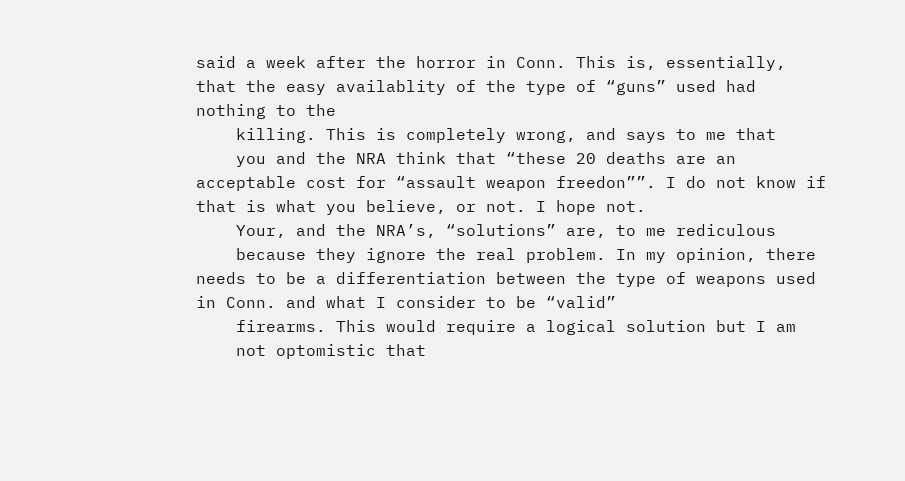said a week after the horror in Conn. This is, essentially, that the easy availablity of the type of “guns” used had nothing to the
    killing. This is completely wrong, and says to me that
    you and the NRA think that “these 20 deaths are an acceptable cost for “assault weapon freedon””. I do not know if that is what you believe, or not. I hope not.
    Your, and the NRA’s, “solutions” are, to me rediculous
    because they ignore the real problem. In my opinion, there needs to be a differentiation between the type of weapons used in Conn. and what I consider to be “valid”
    firearms. This would require a logical solution but I am
    not optomistic that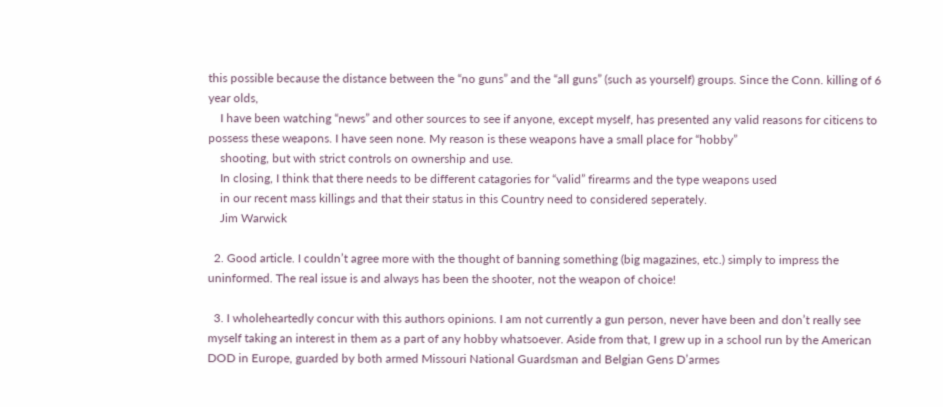this possible because the distance between the “no guns” and the “all guns” (such as yourself) groups. Since the Conn. killing of 6 year olds,
    I have been watching “news” and other sources to see if anyone, except myself, has presented any valid reasons for citicens to possess these weapons. I have seen none. My reason is these weapons have a small place for “hobby”
    shooting, but with strict controls on ownership and use.
    In closing, I think that there needs to be different catagories for “valid” firearms and the type weapons used
    in our recent mass killings and that their status in this Country need to considered seperately.
    Jim Warwick

  2. Good article. I couldn’t agree more with the thought of banning something (big magazines, etc.) simply to impress the uninformed. The real issue is and always has been the shooter, not the weapon of choice!

  3. I wholeheartedly concur with this authors opinions. I am not currently a gun person, never have been and don’t really see myself taking an interest in them as a part of any hobby whatsoever. Aside from that, I grew up in a school run by the American DOD in Europe, guarded by both armed Missouri National Guardsman and Belgian Gens D’armes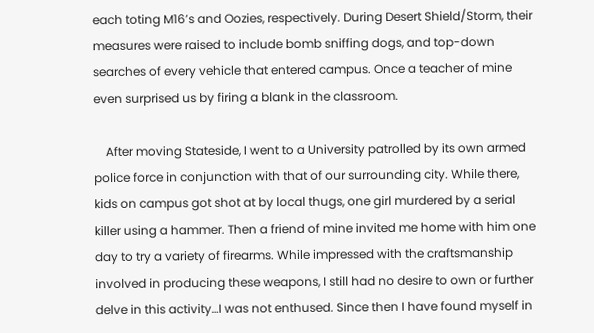each toting M16’s and Oozies, respectively. During Desert Shield/Storm, their measures were raised to include bomb sniffing dogs, and top-down searches of every vehicle that entered campus. Once a teacher of mine even surprised us by firing a blank in the classroom.

    After moving Stateside, I went to a University patrolled by its own armed police force in conjunction with that of our surrounding city. While there, kids on campus got shot at by local thugs, one girl murdered by a serial killer using a hammer. Then a friend of mine invited me home with him one day to try a variety of firearms. While impressed with the craftsmanship involved in producing these weapons, I still had no desire to own or further delve in this activity…I was not enthused. Since then I have found myself in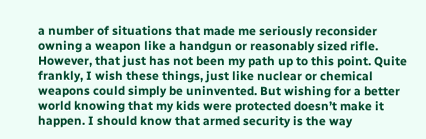a number of situations that made me seriously reconsider owning a weapon like a handgun or reasonably sized rifle. However, that just has not been my path up to this point. Quite frankly, I wish these things, just like nuclear or chemical weapons could simply be uninvented. But wishing for a better world knowing that my kids were protected doesn’t make it happen. I should know that armed security is the way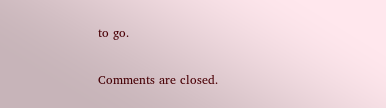to go.

Comments are closed.